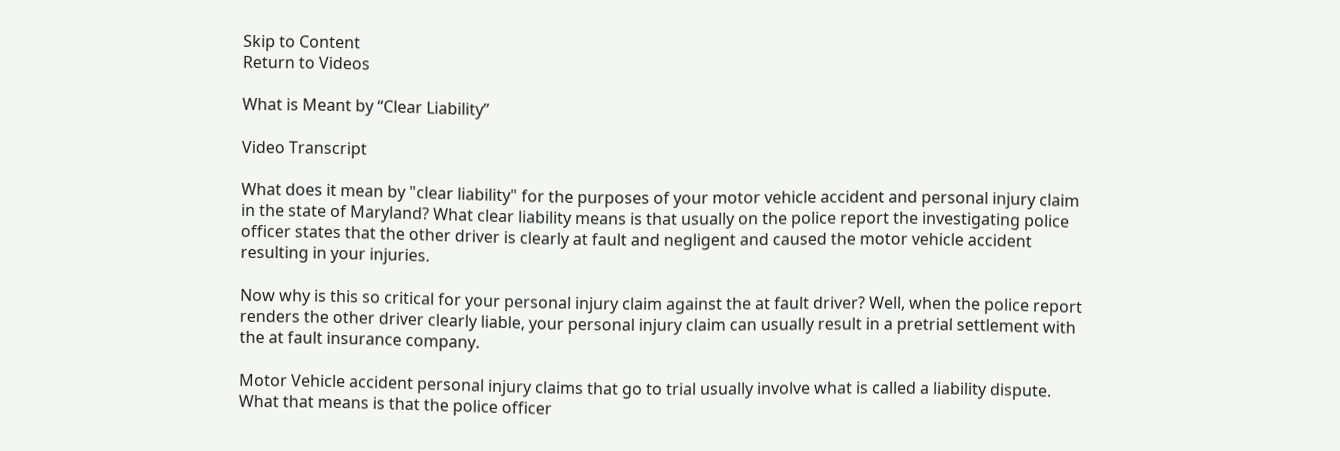Skip to Content
Return to Videos

What is Meant by “Clear Liability”

Video Transcript

What does it mean by "clear liability" for the purposes of your motor vehicle accident and personal injury claim in the state of Maryland? What clear liability means is that usually on the police report the investigating police officer states that the other driver is clearly at fault and negligent and caused the motor vehicle accident resulting in your injuries.

Now why is this so critical for your personal injury claim against the at fault driver? Well, when the police report renders the other driver clearly liable, your personal injury claim can usually result in a pretrial settlement with the at fault insurance company.

Motor Vehicle accident personal injury claims that go to trial usually involve what is called a liability dispute. What that means is that the police officer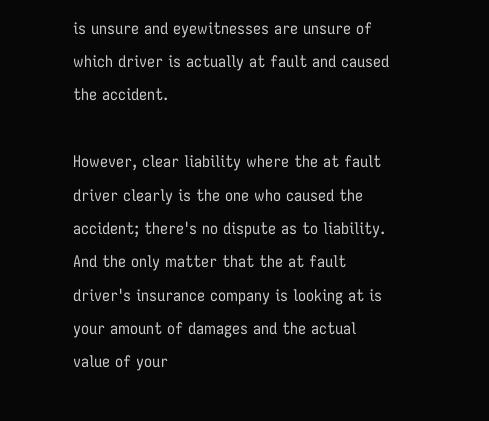is unsure and eyewitnesses are unsure of which driver is actually at fault and caused the accident.

However, clear liability where the at fault driver clearly is the one who caused the accident; there's no dispute as to liability. And the only matter that the at fault driver's insurance company is looking at is your amount of damages and the actual value of your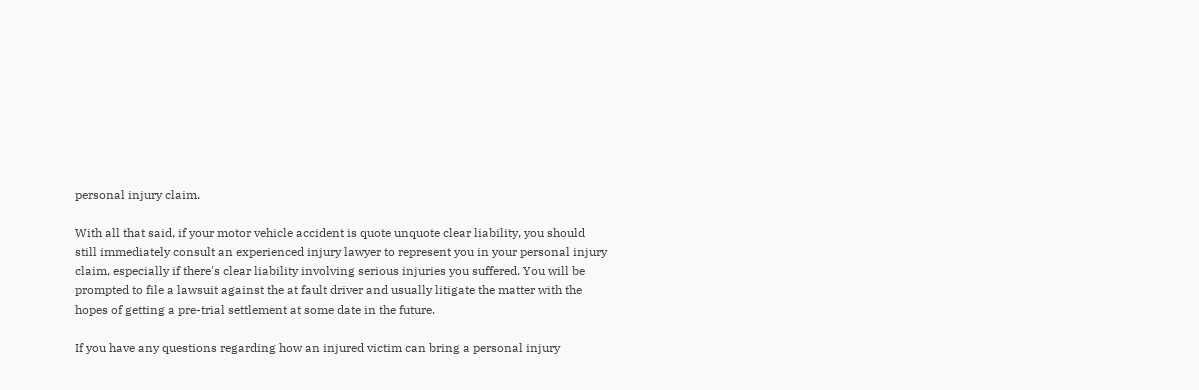personal injury claim.

With all that said, if your motor vehicle accident is quote unquote clear liability, you should still immediately consult an experienced injury lawyer to represent you in your personal injury claim, especially if there's clear liability involving serious injuries you suffered. You will be prompted to file a lawsuit against the at fault driver and usually litigate the matter with the hopes of getting a pre-trial settlement at some date in the future.

If you have any questions regarding how an injured victim can bring a personal injury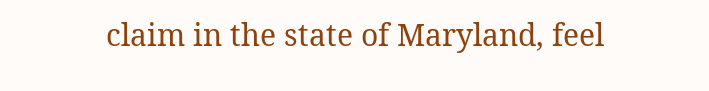claim in the state of Maryland, feel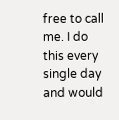free to call me. I do this every single day and would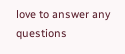love to answer any questions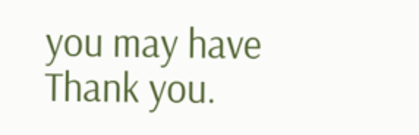you may have Thank you.